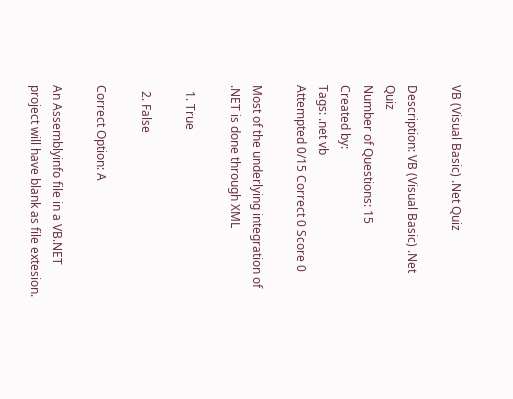VB (Visual Basic) .Net Quiz

Description: VB (Visual Basic) .Net Quiz
Number of Questions: 15
Created by:
Tags: .net vb
Attempted 0/15 Correct 0 Score 0

Most of the underlying integration of .NET is done through XML

  1. True

  2. False

Correct Option: A

An Assemblyinfo file in a VB.NET project will have blank as file extesion.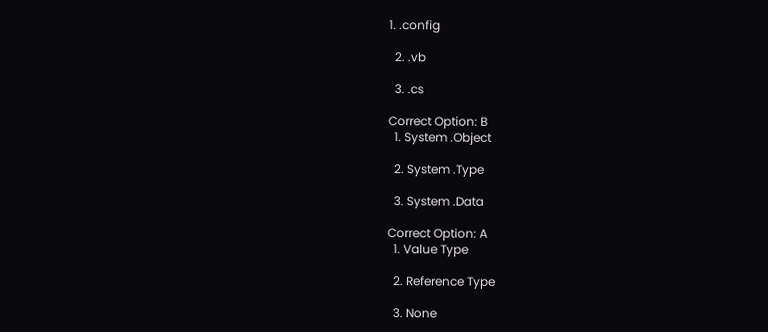1. .config

  2. .vb

  3. .cs

Correct Option: B
  1. System .Object

  2. System .Type

  3. System .Data

Correct Option: A
  1. Value Type

  2. Reference Type

  3. None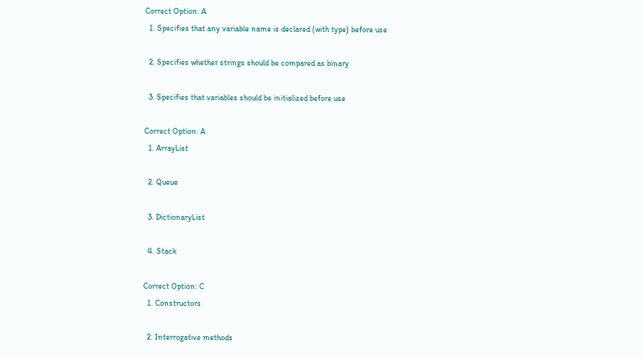Correct Option: A
  1. Specifies that any variable name is declared (with type) before use

  2. Specifies whether strings should be compared as binary

  3. Specifies that variables should be initialized before use

Correct Option: A
  1. ArrayList

  2. Queue

  3. DictionaryList

  4. Stack

Correct Option: C
  1. Constructors

  2. Interrogative methods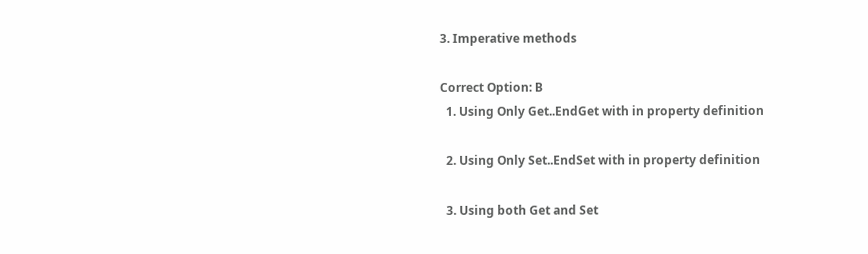3. Imperative methods

Correct Option: B
  1. Using Only Get..EndGet with in property definition

  2. Using Only Set..EndSet with in property definition

  3. Using both Get and Set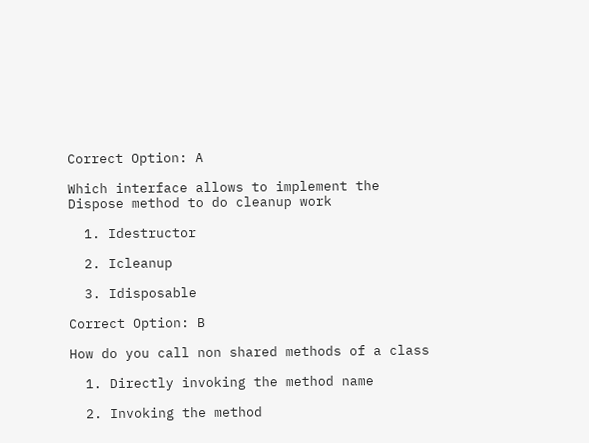Correct Option: A

Which interface allows to implement the Dispose method to do cleanup work

  1. Idestructor

  2. Icleanup

  3. Idisposable

Correct Option: B

How do you call non shared methods of a class

  1. Directly invoking the method name

  2. Invoking the method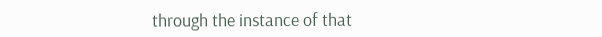through the instance of that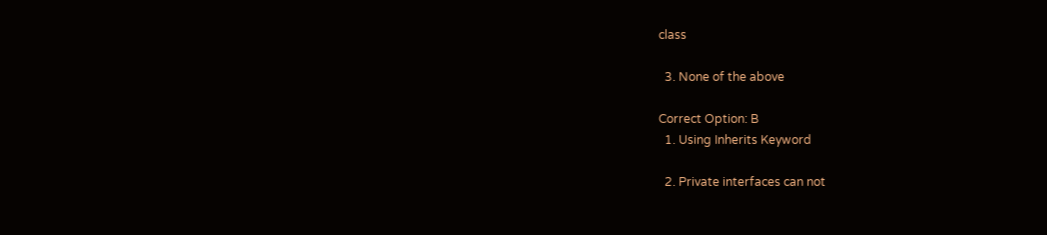class

  3. None of the above

Correct Option: B
  1. Using Inherits Keyword

  2. Private interfaces can not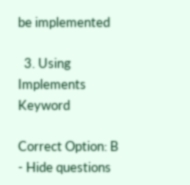be implemented

  3. Using Implements Keyword

Correct Option: B
- Hide questions